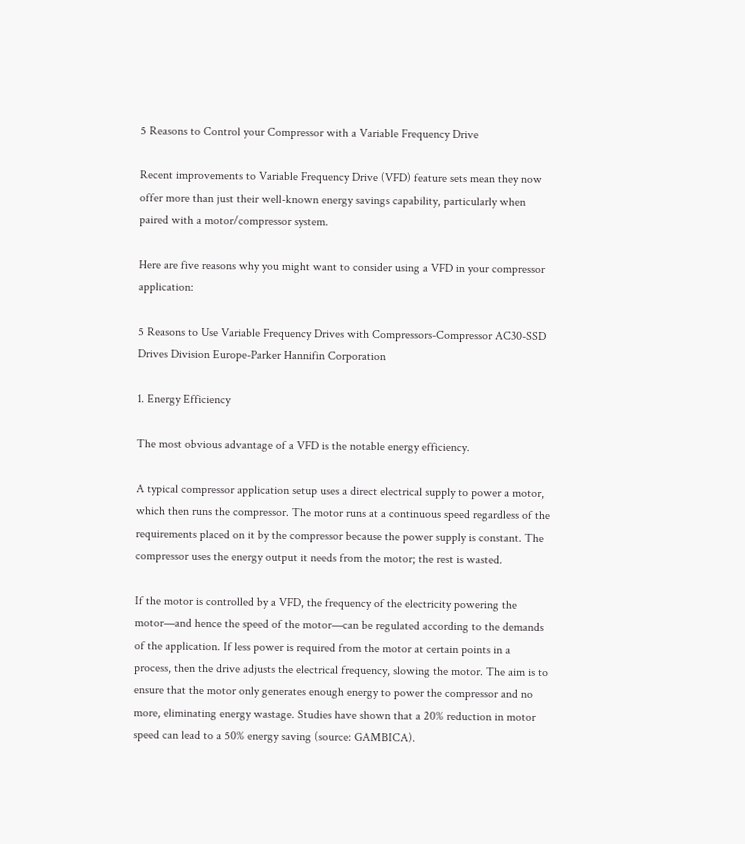5 Reasons to Control your Compressor with a Variable Frequency Drive

Recent improvements to Variable Frequency Drive (VFD) feature sets mean they now offer more than just their well-known energy savings capability, particularly when paired with a motor/compressor system.

Here are five reasons why you might want to consider using a VFD in your compressor application:

5 Reasons to Use Variable Frequency Drives with Compressors-Compressor AC30-SSD Drives Division Europe-Parker Hannifin Corporation

1. Energy Efficiency

The most obvious advantage of a VFD is the notable energy efficiency.

A typical compressor application setup uses a direct electrical supply to power a motor, which then runs the compressor. The motor runs at a continuous speed regardless of the requirements placed on it by the compressor because the power supply is constant. The compressor uses the energy output it needs from the motor; the rest is wasted.

If the motor is controlled by a VFD, the frequency of the electricity powering the motor—and hence the speed of the motor—can be regulated according to the demands of the application. If less power is required from the motor at certain points in a process, then the drive adjusts the electrical frequency, slowing the motor. The aim is to ensure that the motor only generates enough energy to power the compressor and no more, eliminating energy wastage. Studies have shown that a 20% reduction in motor speed can lead to a 50% energy saving (source: GAMBICA).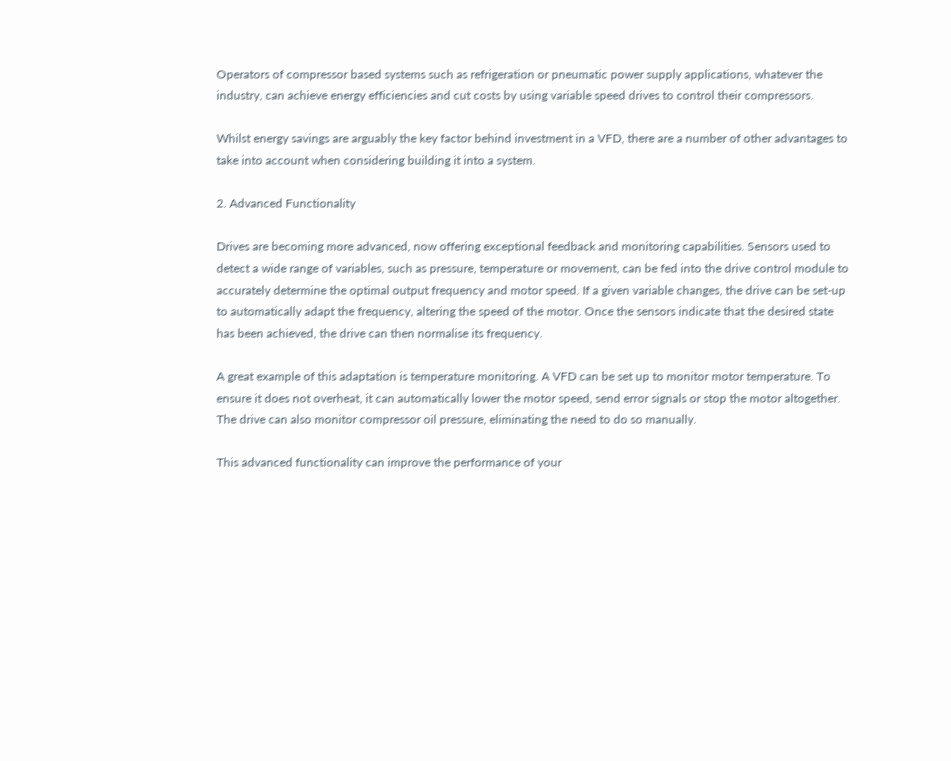Operators of compressor based systems such as refrigeration or pneumatic power supply applications, whatever the industry, can achieve energy efficiencies and cut costs by using variable speed drives to control their compressors.

Whilst energy savings are arguably the key factor behind investment in a VFD, there are a number of other advantages to take into account when considering building it into a system.

2. Advanced Functionality

Drives are becoming more advanced, now offering exceptional feedback and monitoring capabilities. Sensors used to detect a wide range of variables, such as pressure, temperature or movement, can be fed into the drive control module to accurately determine the optimal output frequency and motor speed. If a given variable changes, the drive can be set-up to automatically adapt the frequency, altering the speed of the motor. Once the sensors indicate that the desired state has been achieved, the drive can then normalise its frequency.

A great example of this adaptation is temperature monitoring. A VFD can be set up to monitor motor temperature. To ensure it does not overheat, it can automatically lower the motor speed, send error signals or stop the motor altogether. The drive can also monitor compressor oil pressure, eliminating the need to do so manually.

This advanced functionality can improve the performance of your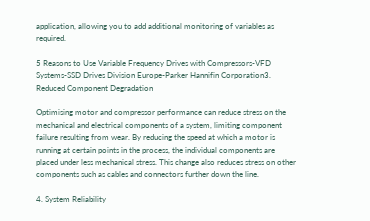application, allowing you to add additional monitoring of variables as required.

5 Reasons to Use Variable Frequency Drives with Compressors-VFD Systems-SSD Drives Division Europe-Parker Hannifin Corporation3. Reduced Component Degradation

Optimising motor and compressor performance can reduce stress on the mechanical and electrical components of a system, limiting component failure resulting from wear. By reducing the speed at which a motor is running at certain points in the process, the individual components are placed under less mechanical stress. This change also reduces stress on other components such as cables and connectors further down the line.

4. System Reliability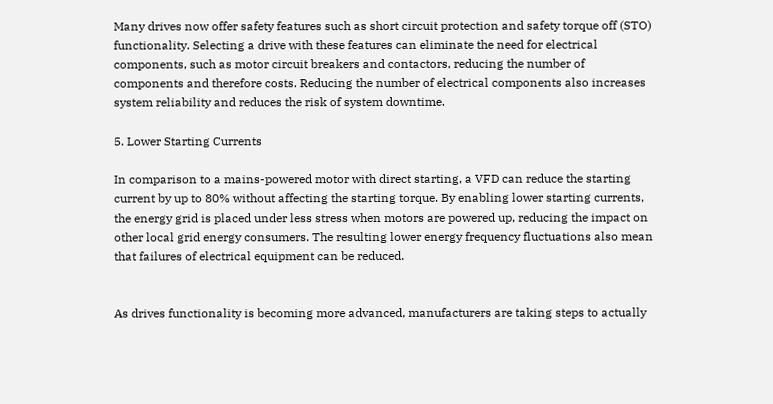Many drives now offer safety features such as short circuit protection and safety torque off (STO) functionality. Selecting a drive with these features can eliminate the need for electrical components, such as motor circuit breakers and contactors, reducing the number of components and therefore costs. Reducing the number of electrical components also increases system reliability and reduces the risk of system downtime.

5. Lower Starting Currents

In comparison to a mains-powered motor with direct starting, a VFD can reduce the starting current by up to 80% without affecting the starting torque. By enabling lower starting currents, the energy grid is placed under less stress when motors are powered up, reducing the impact on other local grid energy consumers. The resulting lower energy frequency fluctuations also mean that failures of electrical equipment can be reduced.


As drives functionality is becoming more advanced, manufacturers are taking steps to actually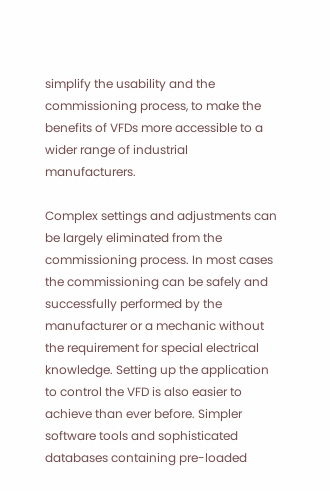simplify the usability and the commissioning process, to make the benefits of VFDs more accessible to a wider range of industrial manufacturers.

Complex settings and adjustments can be largely eliminated from the commissioning process. In most cases the commissioning can be safely and successfully performed by the manufacturer or a mechanic without the requirement for special electrical knowledge. Setting up the application to control the VFD is also easier to achieve than ever before. Simpler software tools and sophisticated databases containing pre-loaded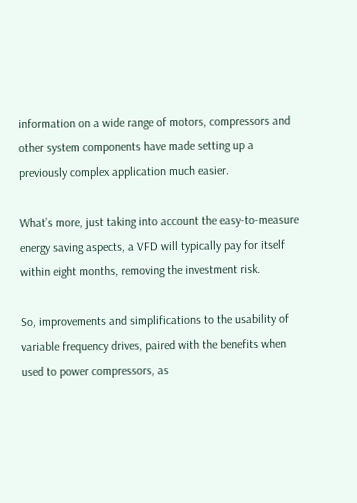information on a wide range of motors, compressors and other system components have made setting up a previously complex application much easier.

What’s more, just taking into account the easy-to-measure energy saving aspects, a VFD will typically pay for itself within eight months, removing the investment risk.

So, improvements and simplifications to the usability of variable frequency drives, paired with the benefits when used to power compressors, as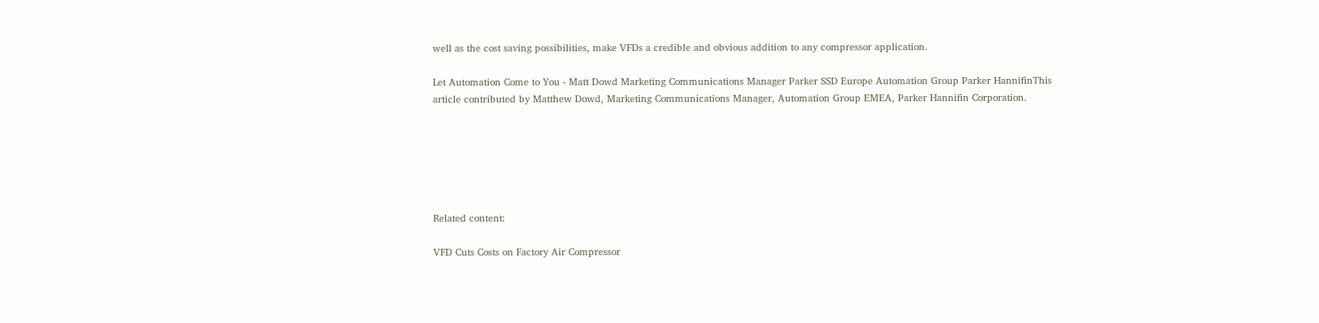well as the cost saving possibilities, make VFDs a credible and obvious addition to any compressor application.

Let Automation Come to You - Matt Dowd Marketing Communications Manager Parker SSD Europe Automation Group Parker HannifinThis article contributed by Matthew Dowd, Marketing Communications Manager, Automation Group EMEA, Parker Hannifin Corporation.






Related content:

VFD Cuts Costs on Factory Air Compressor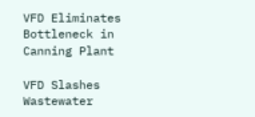VFD Eliminates Bottleneck in Canning Plant

VFD Slashes Wastewater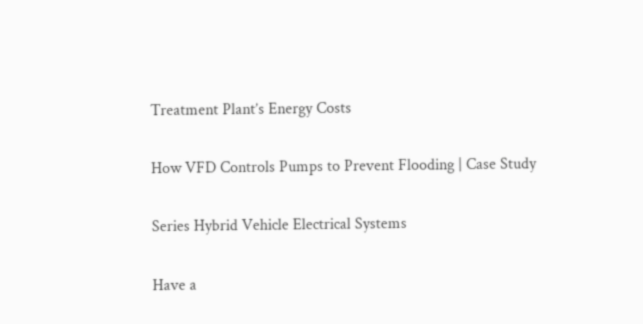Treatment Plant’s Energy Costs

How VFD Controls Pumps to Prevent Flooding | Case Study

Series Hybrid Vehicle Electrical Systems

Have a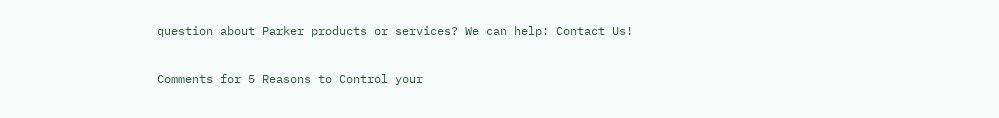question about Parker products or services? We can help: Contact Us!

Comments for 5 Reasons to Control your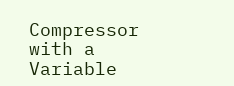Compressor with a Variable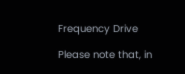Frequency Drive

Please note that, in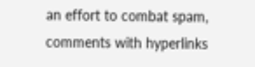an effort to combat spam, comments with hyperlinks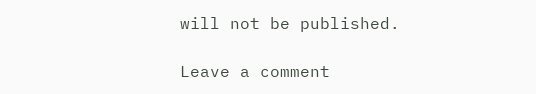will not be published.

Leave a comment